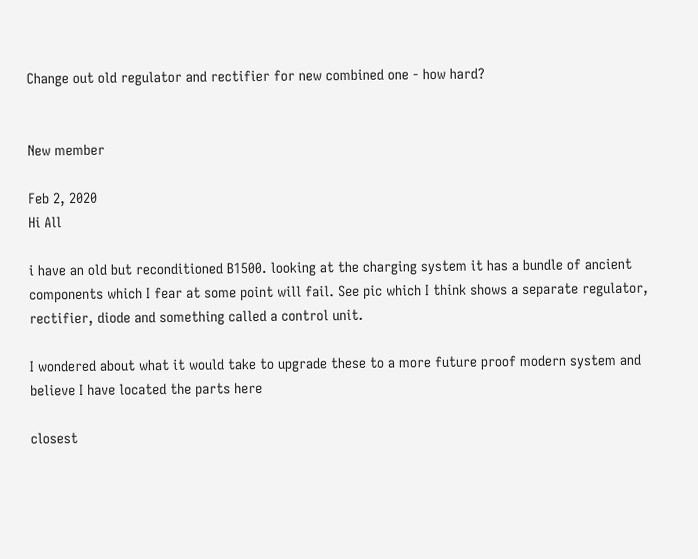Change out old regulator and rectifier for new combined one - how hard?


New member

Feb 2, 2020
Hi All

i have an old but reconditioned B1500. looking at the charging system it has a bundle of ancient components which I fear at some point will fail. See pic which I think shows a separate regulator, rectifier, diode and something called a control unit.

I wondered about what it would take to upgrade these to a more future proof modern system and believe I have located the parts here

closest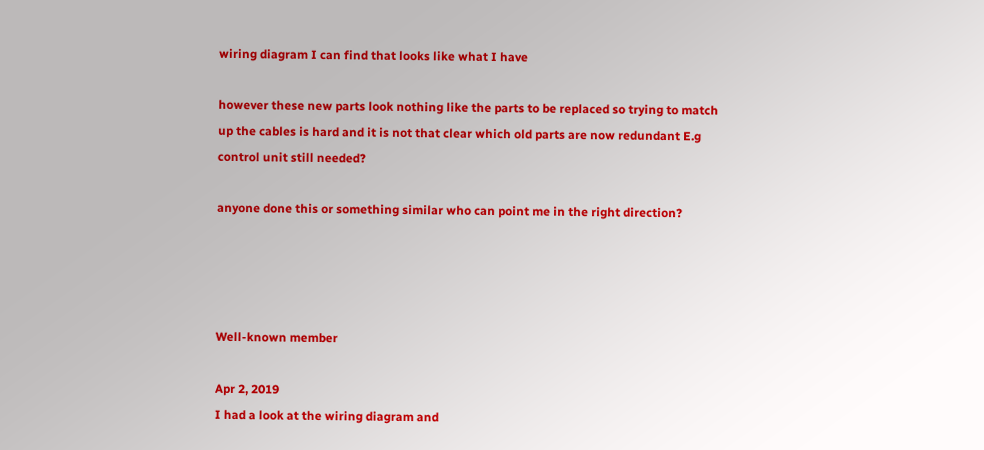wiring diagram I can find that looks like what I have

however these new parts look nothing like the parts to be replaced so trying to match up the cables is hard and it is not that clear which old parts are now redundant E.g control unit still needed?

anyone done this or something similar who can point me in the right direction?




Well-known member

Apr 2, 2019
I had a look at the wiring diagram and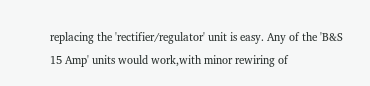replacing the 'rectifier/regulator' unit is easy. Any of the 'B&S 15 Amp' units would work,with minor rewiring of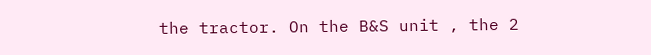the tractor. On the B&S unit , the 2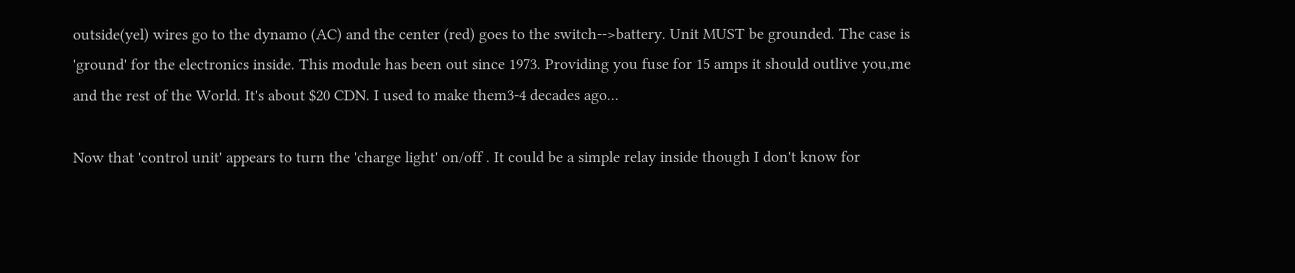outside(yel) wires go to the dynamo (AC) and the center (red) goes to the switch-->battery. Unit MUST be grounded. The case is 'ground' for the electronics inside. This module has been out since 1973. Providing you fuse for 15 amps it should outlive you,me and the rest of the World. It's about $20 CDN. I used to make them3-4 decades ago...

Now that 'control unit' appears to turn the 'charge light' on/off . It could be a simple relay inside though I don't know for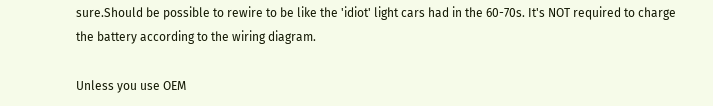sure.Should be possible to rewire to be like the 'idiot' light cars had in the 60-70s. It's NOT required to charge the battery according to the wiring diagram.

Unless you use OEM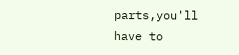parts,you'll have to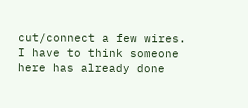cut/connect a few wires.
I have to think someone here has already done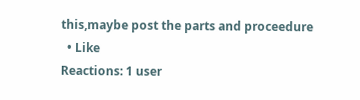this,maybe post the parts and proceedure
  • Like
Reactions: 1 user